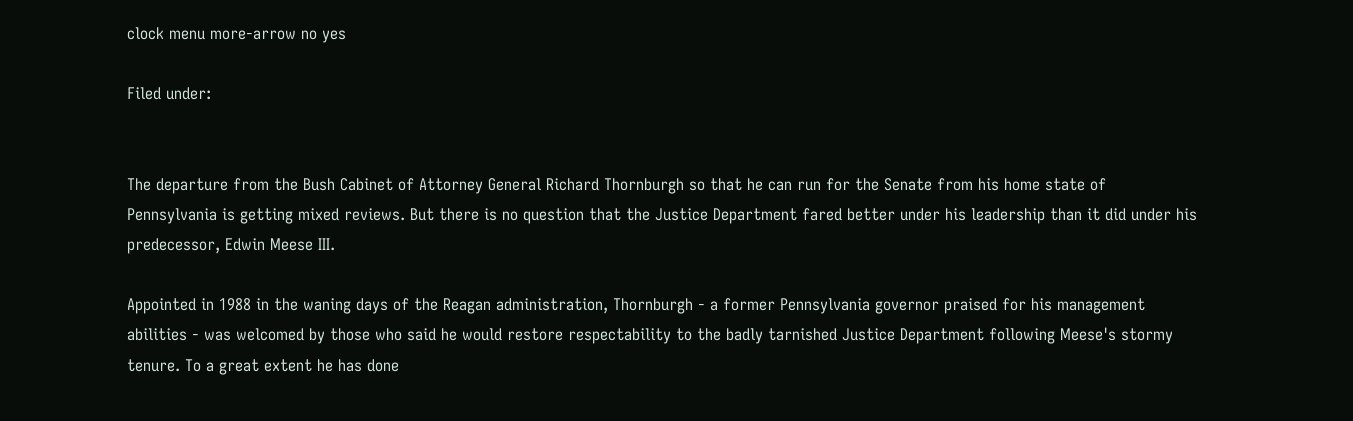clock menu more-arrow no yes

Filed under:


The departure from the Bush Cabinet of Attorney General Richard Thornburgh so that he can run for the Senate from his home state of Pennsylvania is getting mixed reviews. But there is no question that the Justice Department fared better under his leadership than it did under his predecessor, Edwin Meese III.

Appointed in 1988 in the waning days of the Reagan administration, Thornburgh - a former Pennsylvania governor praised for his management abilities - was welcomed by those who said he would restore respectability to the badly tarnished Justice Department following Meese's stormy tenure. To a great extent he has done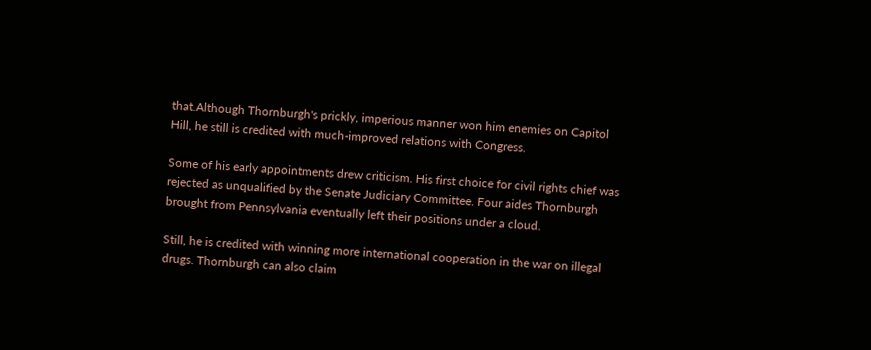that.Although Thornburgh's prickly, imperious manner won him enemies on Capitol Hill, he still is credited with much-improved relations with Congress.

Some of his early appointments drew criticism. His first choice for civil rights chief was rejected as unqualified by the Senate Judiciary Committee. Four aides Thornburgh brought from Pennsylvania eventually left their positions under a cloud.

Still, he is credited with winning more international cooperation in the war on illegal drugs. Thornburgh can also claim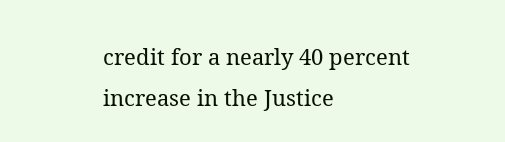credit for a nearly 40 percent increase in the Justice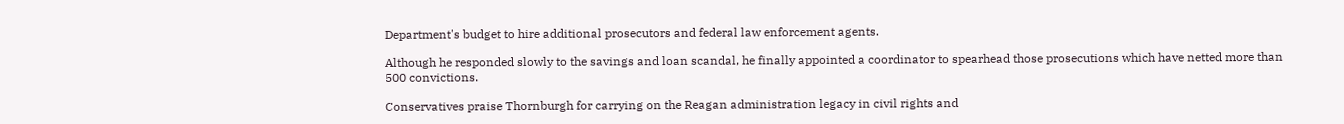Department's budget to hire additional prosecutors and federal law enforcement agents.

Although he responded slowly to the savings and loan scandal, he finally appointed a coordinator to spearhead those prosecutions which have netted more than 500 convictions.

Conservatives praise Thornburgh for carrying on the Reagan administration legacy in civil rights and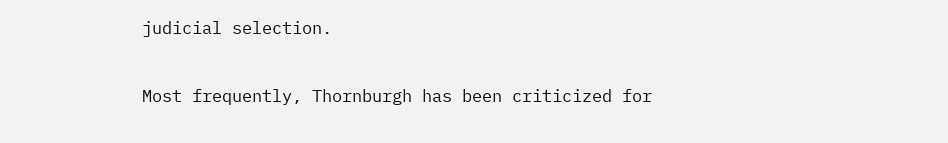judicial selection.

Most frequently, Thornburgh has been criticized for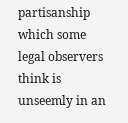partisanship which some legal observers think is unseemly in an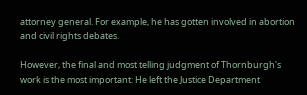attorney general. For example, he has gotten involved in abortion and civil rights debates.

However, the final and most telling judgment of Thornburgh's work is the most important: He left the Justice Department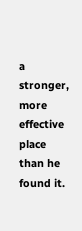a stronger, more effective place than he found it.